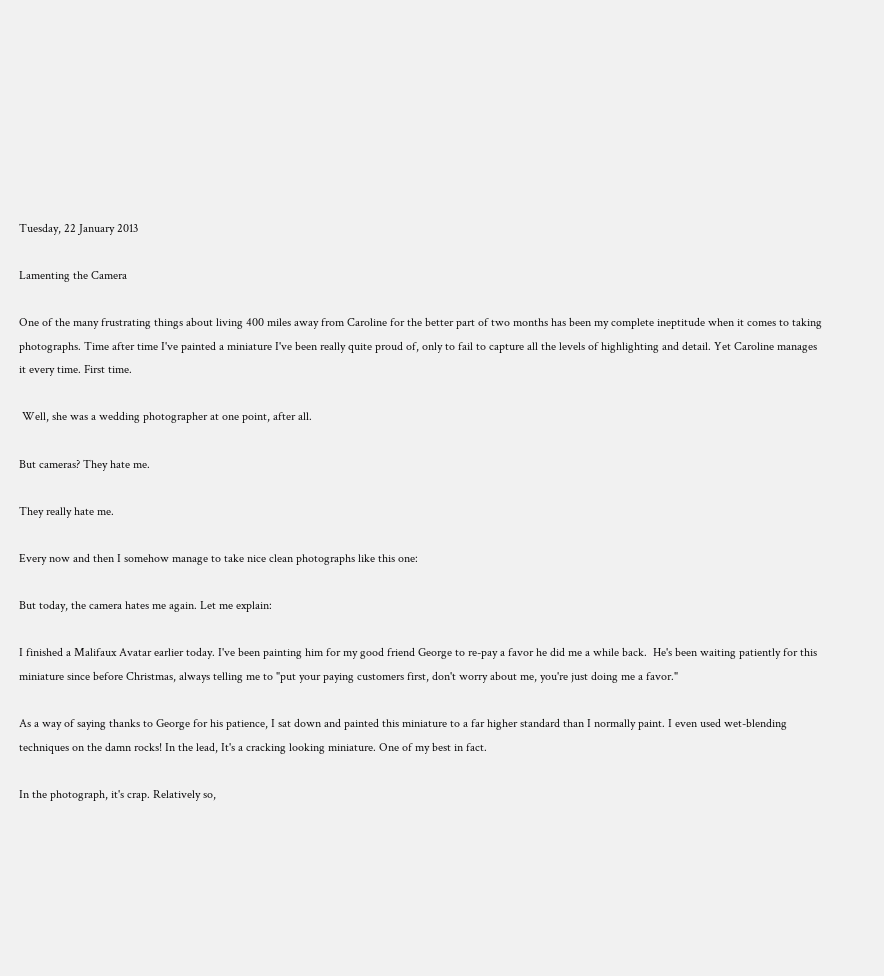Tuesday, 22 January 2013

Lamenting the Camera

One of the many frustrating things about living 400 miles away from Caroline for the better part of two months has been my complete ineptitude when it comes to taking photographs. Time after time I've painted a miniature I've been really quite proud of, only to fail to capture all the levels of highlighting and detail. Yet Caroline manages it every time. First time.

 Well, she was a wedding photographer at one point, after all.

But cameras? They hate me.

They really hate me.

Every now and then I somehow manage to take nice clean photographs like this one:

But today, the camera hates me again. Let me explain:

I finished a Malifaux Avatar earlier today. I've been painting him for my good friend George to re-pay a favor he did me a while back.  He's been waiting patiently for this miniature since before Christmas, always telling me to "put your paying customers first, don't worry about me, you're just doing me a favor."

As a way of saying thanks to George for his patience, I sat down and painted this miniature to a far higher standard than I normally paint. I even used wet-blending techniques on the damn rocks! In the lead, It's a cracking looking miniature. One of my best in fact.

In the photograph, it's crap. Relatively so,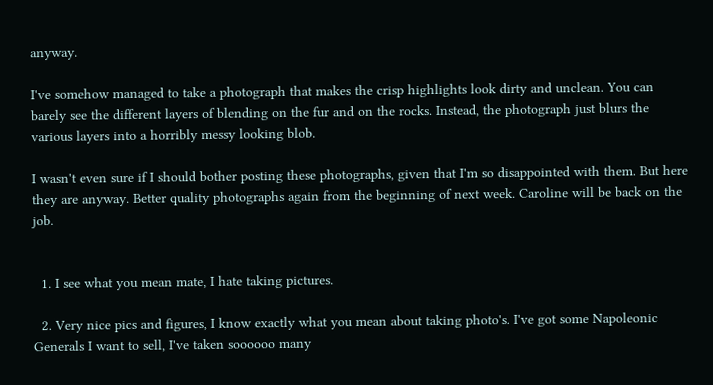anyway.

I've somehow managed to take a photograph that makes the crisp highlights look dirty and unclean. You can barely see the different layers of blending on the fur and on the rocks. Instead, the photograph just blurs the various layers into a horribly messy looking blob.

I wasn't even sure if I should bother posting these photographs, given that I'm so disappointed with them. But here they are anyway. Better quality photographs again from the beginning of next week. Caroline will be back on the job.


  1. I see what you mean mate, I hate taking pictures.

  2. Very nice pics and figures, I know exactly what you mean about taking photo's. I've got some Napoleonic Generals I want to sell, I've taken soooooo many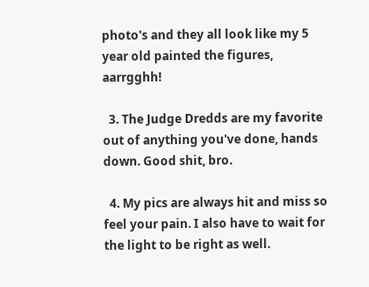photo's and they all look like my 5 year old painted the figures, aarrgghh!

  3. The Judge Dredds are my favorite out of anything you've done, hands down. Good shit, bro.

  4. My pics are always hit and miss so feel your pain. I also have to wait for the light to be right as well.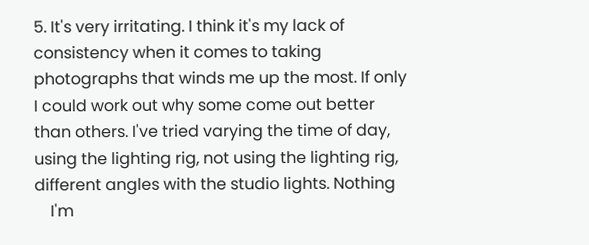5. It's very irritating. I think it's my lack of consistency when it comes to taking photographs that winds me up the most. If only I could work out why some come out better than others. I've tried varying the time of day, using the lighting rig, not using the lighting rig, different angles with the studio lights. Nothing
    I'm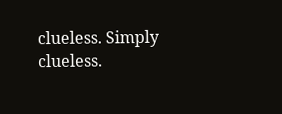clueless. Simply clueless.